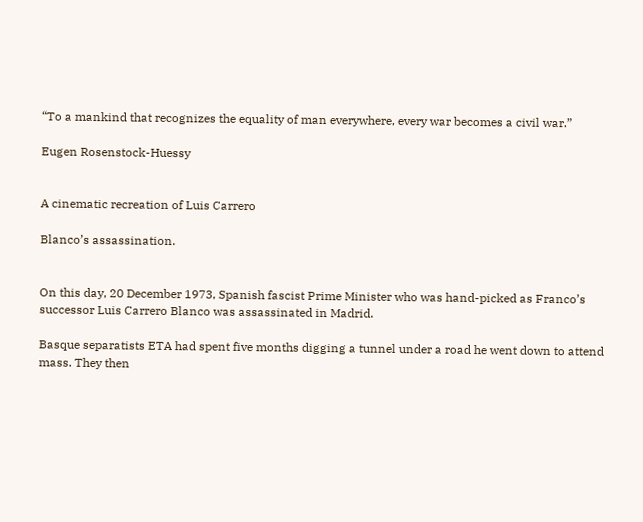“To a mankind that recognizes the equality of man everywhere, every war becomes a civil war.”

Eugen Rosenstock-Huessy


A cinematic recreation of Luis Carrero

Blanco’s assassination.


On this day, 20 December 1973, Spanish fascist Prime Minister who was hand-picked as Franco’s successor Luis Carrero Blanco was assassinated in Madrid.

Basque separatists ETA had spent five months digging a tunnel under a road he went down to attend mass. They then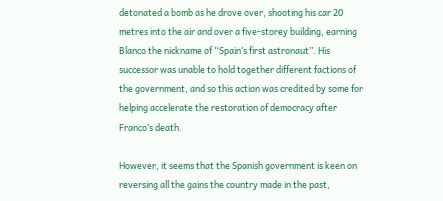detonated a bomb as he drove over, shooting his car 20 metres into the air and over a five-storey building, earning Blanco the nickname of “Spain’s first astronaut”. His successor was unable to hold together different factions of the government, and so this action was credited by some for helping accelerate the restoration of democracy after Franco’s death.

However, it seems that the Spanish government is keen on reversing all the gains the country made in the past,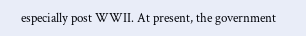especially post WWII. At present, the government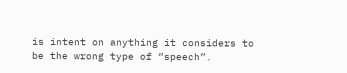is intent on anything it considers to be the wrong type of “speech”.